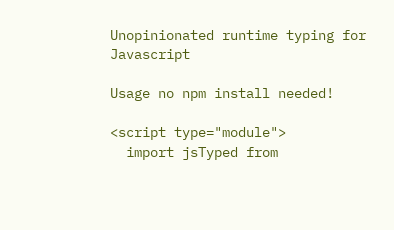Unopinionated runtime typing for Javascript

Usage no npm install needed!

<script type="module">
  import jsTyped from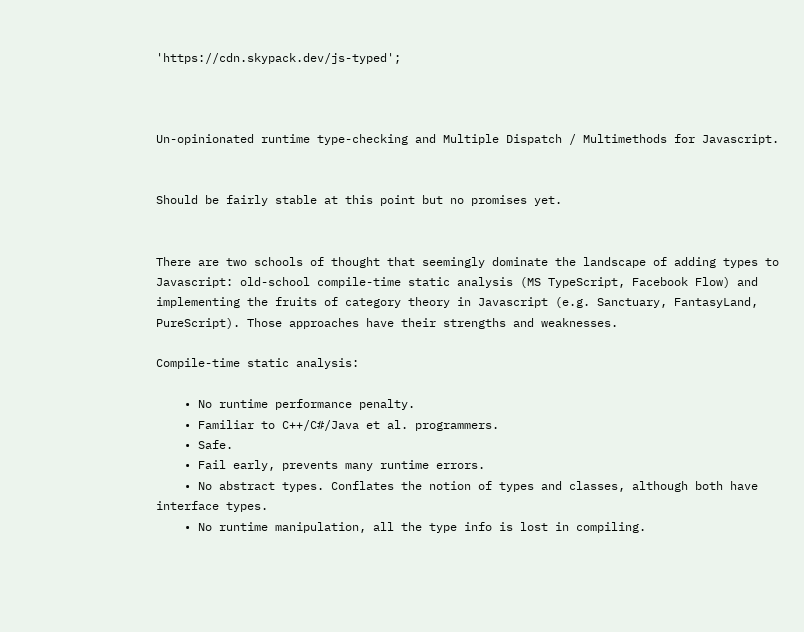'https://cdn.skypack.dev/js-typed';



Un-opinionated runtime type-checking and Multiple Dispatch / Multimethods for Javascript.


Should be fairly stable at this point but no promises yet.


There are two schools of thought that seemingly dominate the landscape of adding types to Javascript: old-school compile-time static analysis (MS TypeScript, Facebook Flow) and implementing the fruits of category theory in Javascript (e.g. Sanctuary, FantasyLand, PureScript). Those approaches have their strengths and weaknesses.

Compile-time static analysis:

    • No runtime performance penalty.
    • Familiar to C++/C#/Java et al. programmers.
    • Safe.
    • Fail early, prevents many runtime errors.
    • No abstract types. Conflates the notion of types and classes, although both have interface types.
    • No runtime manipulation, all the type info is lost in compiling.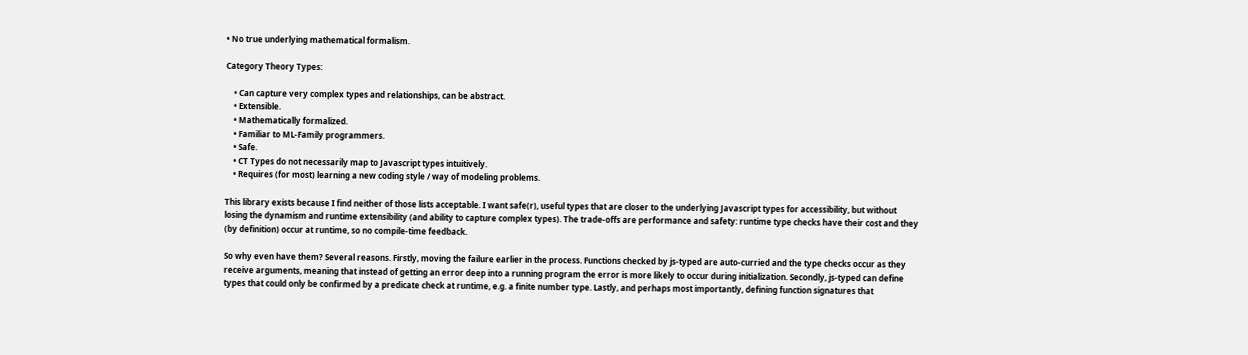• No true underlying mathematical formalism.

Category Theory Types:

    • Can capture very complex types and relationships, can be abstract.
    • Extensible.
    • Mathematically formalized.
    • Familiar to ML-Family programmers.
    • Safe.
    • CT Types do not necessarily map to Javascript types intuitively.
    • Requires (for most) learning a new coding style / way of modeling problems.

This library exists because I find neither of those lists acceptable. I want safe(r), useful types that are closer to the underlying Javascript types for accessibility, but without losing the dynamism and runtime extensibility (and ability to capture complex types). The trade-offs are performance and safety: runtime type checks have their cost and they (by definition) occur at runtime, so no compile-time feedback.

So why even have them? Several reasons. Firstly, moving the failure earlier in the process. Functions checked by js-typed are auto-curried and the type checks occur as they receive arguments, meaning that instead of getting an error deep into a running program the error is more likely to occur during initialization. Secondly, js-typed can define types that could only be confirmed by a predicate check at runtime, e.g. a finite number type. Lastly, and perhaps most importantly, defining function signatures that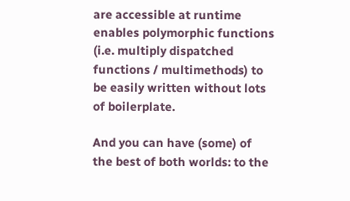are accessible at runtime enables polymorphic functions (i.e. multiply dispatched functions / multimethods) to be easily written without lots of boilerplate.

And you can have (some) of the best of both worlds: to the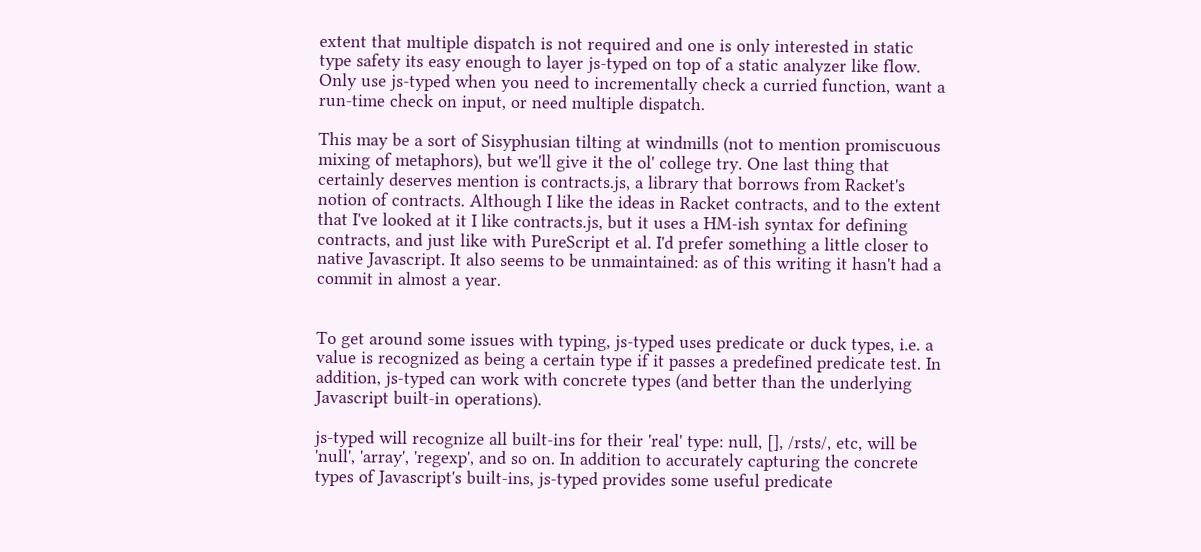extent that multiple dispatch is not required and one is only interested in static type safety its easy enough to layer js-typed on top of a static analyzer like flow. Only use js-typed when you need to incrementally check a curried function, want a run-time check on input, or need multiple dispatch.

This may be a sort of Sisyphusian tilting at windmills (not to mention promiscuous mixing of metaphors), but we'll give it the ol' college try. One last thing that certainly deserves mention is contracts.js, a library that borrows from Racket's notion of contracts. Although I like the ideas in Racket contracts, and to the extent that I've looked at it I like contracts.js, but it uses a HM-ish syntax for defining contracts, and just like with PureScript et al. I'd prefer something a little closer to native Javascript. It also seems to be unmaintained: as of this writing it hasn't had a commit in almost a year.


To get around some issues with typing, js-typed uses predicate or duck types, i.e. a value is recognized as being a certain type if it passes a predefined predicate test. In addition, js-typed can work with concrete types (and better than the underlying Javascript built-in operations).

js-typed will recognize all built-ins for their 'real' type: null, [], /rsts/, etc, will be 'null', 'array', 'regexp', and so on. In addition to accurately capturing the concrete types of Javascript's built-ins, js-typed provides some useful predicate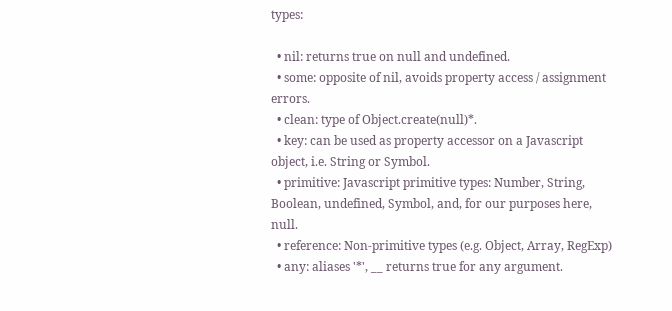types:

  • nil: returns true on null and undefined.
  • some: opposite of nil, avoids property access / assignment errors.
  • clean: type of Object.create(null)*.
  • key: can be used as property accessor on a Javascript object, i.e. String or Symbol.
  • primitive: Javascript primitive types: Number, String, Boolean, undefined, Symbol, and, for our purposes here, null.
  • reference: Non-primitive types (e.g. Object, Array, RegExp)
  • any: aliases '*', __ returns true for any argument.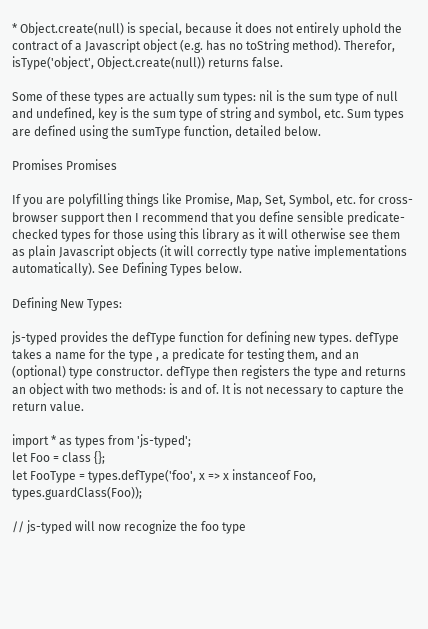* Object.create(null) is special, because it does not entirely uphold the contract of a Javascript object (e.g. has no toString method). Therefor, isType('object', Object.create(null)) returns false.

Some of these types are actually sum types: nil is the sum type of null and undefined, key is the sum type of string and symbol, etc. Sum types are defined using the sumType function, detailed below.

Promises Promises

If you are polyfilling things like Promise, Map, Set, Symbol, etc. for cross-browser support then I recommend that you define sensible predicate-checked types for those using this library as it will otherwise see them as plain Javascript objects (it will correctly type native implementations automatically). See Defining Types below.

Defining New Types:

js-typed provides the defType function for defining new types. defType takes a name for the type , a predicate for testing them, and an (optional) type constructor. defType then registers the type and returns an object with two methods: is and of. It is not necessary to capture the return value.

import * as types from 'js-typed';
let Foo = class {};
let FooType = types.defType('foo', x => x instanceof Foo, types.guardClass(Foo));

// js-typed will now recognize the foo type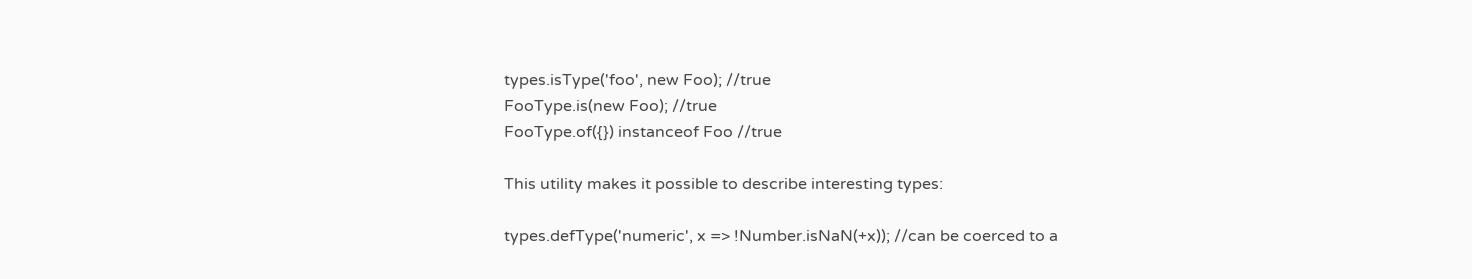types.isType('foo', new Foo); //true
FooType.is(new Foo); //true
FooType.of({}) instanceof Foo //true

This utility makes it possible to describe interesting types:

types.defType('numeric', x => !Number.isNaN(+x)); //can be coerced to a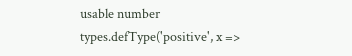usable number
types.defType('positive', x =>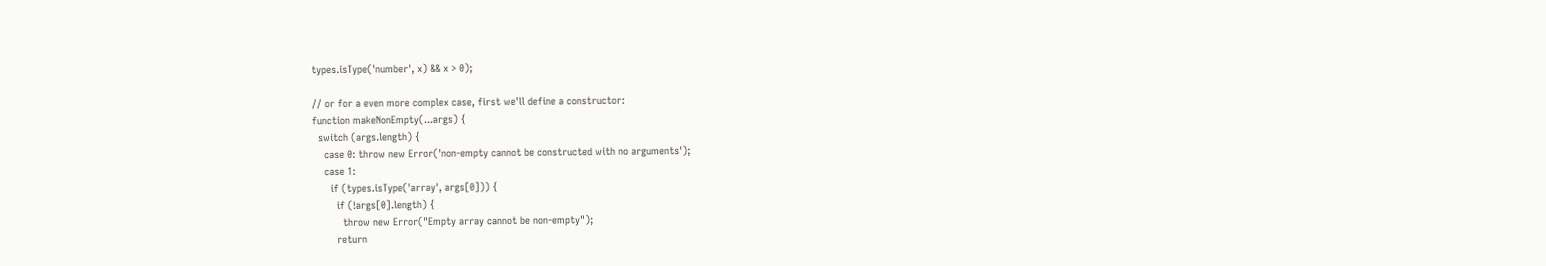types.isType('number', x) && x > 0);

// or for a even more complex case, first we'll define a constructor:
function makeNonEmpty(...args) {
  switch (args.length) {
    case 0: throw new Error('non-empty cannot be constructed with no arguments');
    case 1:
      if (types.isType('array', args[0])) {
        if (!args[0].length) {
          throw new Error("Empty array cannot be non-empty");
        return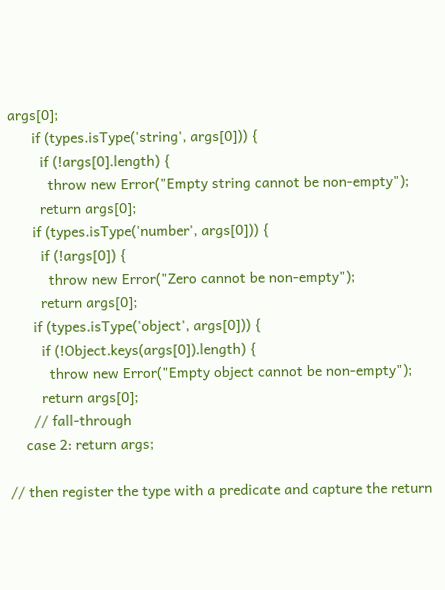args[0];
      if (types.isType('string', args[0])) {
        if (!args[0].length) {
          throw new Error("Empty string cannot be non-empty");
        return args[0];
      if (types.isType('number', args[0])) {
        if (!args[0]) {
          throw new Error("Zero cannot be non-empty");
        return args[0];
      if (types.isType('object', args[0])) {
        if (!Object.keys(args[0]).length) {
          throw new Error("Empty object cannot be non-empty");
        return args[0];
      // fall-through
    case 2: return args;

// then register the type with a predicate and capture the return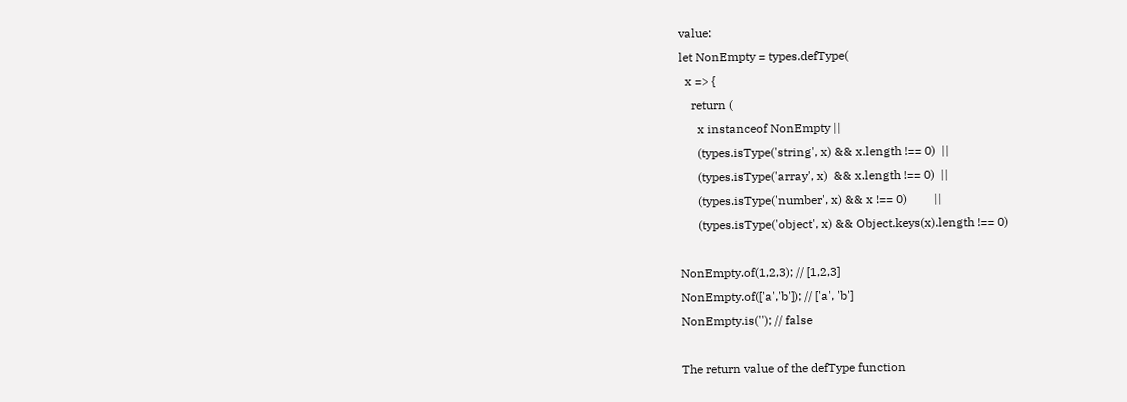value:
let NonEmpty = types.defType(
  x => {
    return (
      x instanceof NonEmpty ||
      (types.isType('string', x) && x.length !== 0)  ||
      (types.isType('array', x)  && x.length !== 0)  ||
      (types.isType('number', x) && x !== 0)         ||
      (types.isType('object', x) && Object.keys(x).length !== 0)

NonEmpty.of(1,2,3); // [1,2,3]
NonEmpty.of(['a','b']); // ['a', 'b']
NonEmpty.is(''); // false

The return value of the defType function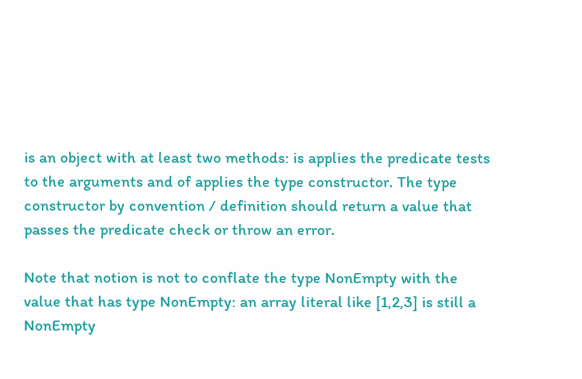is an object with at least two methods: is applies the predicate tests to the arguments and of applies the type constructor. The type constructor by convention / definition should return a value that passes the predicate check or throw an error.

Note that notion is not to conflate the type NonEmpty with the value that has type NonEmpty: an array literal like [1,2,3] is still a NonEmpty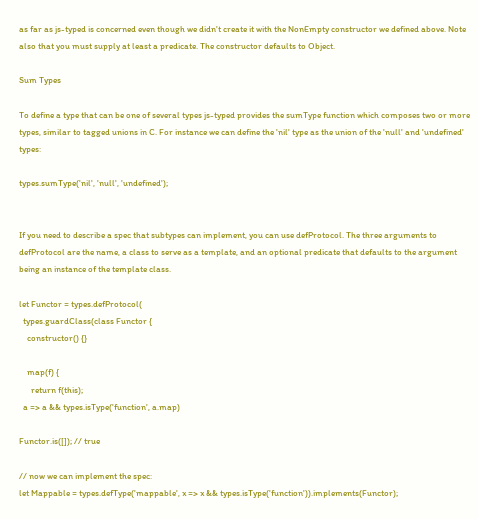as far as js-typed is concerned even though we didn't create it with the NonEmpty constructor we defined above. Note also that you must supply at least a predicate. The constructor defaults to Object.

Sum Types

To define a type that can be one of several types js-typed provides the sumType function which composes two or more types, similar to tagged unions in C. For instance we can define the 'nil' type as the union of the 'null' and 'undefined' types:

types.sumType('nil', 'null', 'undefined');


If you need to describe a spec that subtypes can implement, you can use defProtocol. The three arguments to defProtocol are the name, a class to serve as a template, and an optional predicate that defaults to the argument being an instance of the template class.

let Functor = types.defProtocol(
  types.guardClass(class Functor {
    constructor() {}

    map(f) {
      return f(this);
  a => a && types.isType('function', a.map)

Functor.is([]); // true

// now we can implement the spec:
let Mappable = types.defType('mappable', x => x && types.isType('function')).implements(Functor);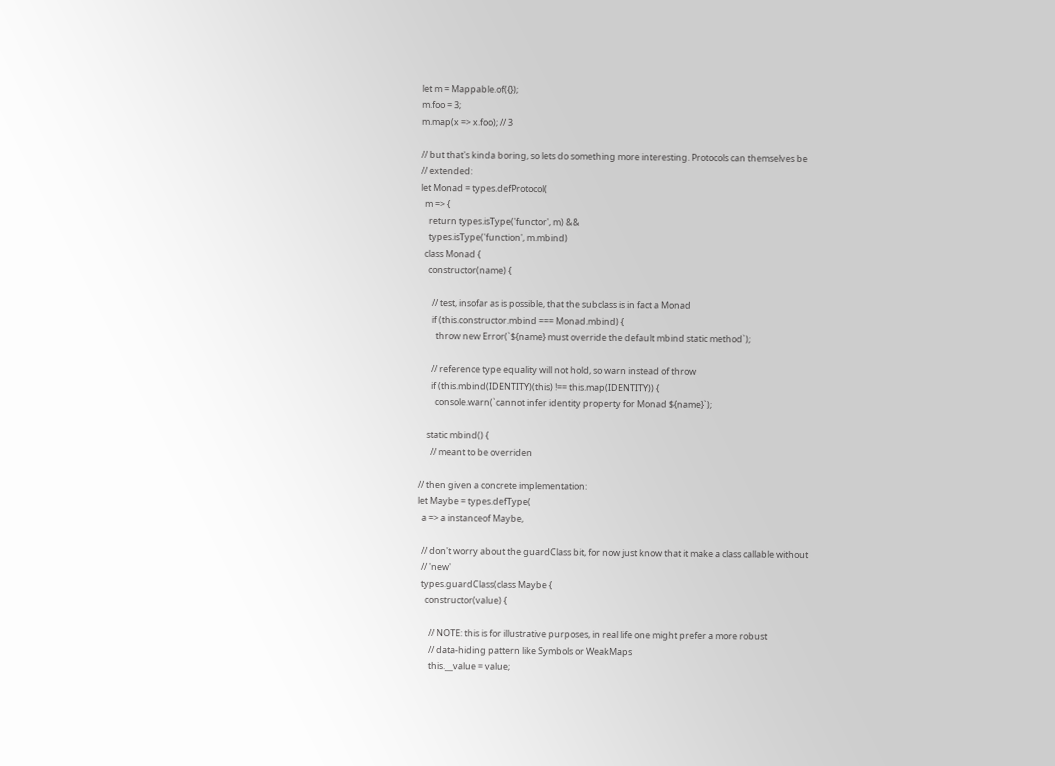let m = Mappable.of({});
m.foo = 3;
m.map(x => x.foo); // 3

// but that's kinda boring, so lets do something more interesting. Protocols can themselves be
// extended:
let Monad = types.defProtocol(
  m => {
    return types.isType('functor', m) &&
    types.isType('function', m.mbind)
  class Monad {
    constructor(name) {

      // test, insofar as is possible, that the subclass is in fact a Monad
      if (this.constructor.mbind === Monad.mbind) {
        throw new Error(`${name} must override the default mbind static method`);

      // reference type equality will not hold, so warn instead of throw
      if (this.mbind(IDENTITY)(this) !== this.map(IDENTITY)) {
        console.warn(`cannot infer identity property for Monad ${name}`);

    static mbind() {
      // meant to be overriden

// then given a concrete implementation:
let Maybe = types.defType(
  a => a instanceof Maybe,

  // don't worry about the guardClass bit, for now just know that it make a class callable without
  // 'new'
  types.guardClass(class Maybe {
    constructor(value) {

      // NOTE: this is for illustrative purposes, in real life one might prefer a more robust
      // data-hiding pattern like Symbols or WeakMaps
      this.__value = value;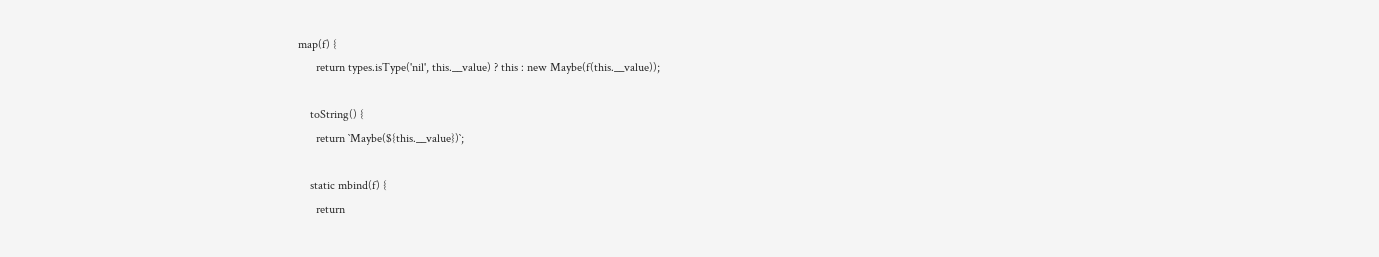map(f) {
      return types.isType('nil', this.__value) ? this : new Maybe(f(this.__value));

    toString() {
      return `Maybe(${this.__value})`;

    static mbind(f) {
      return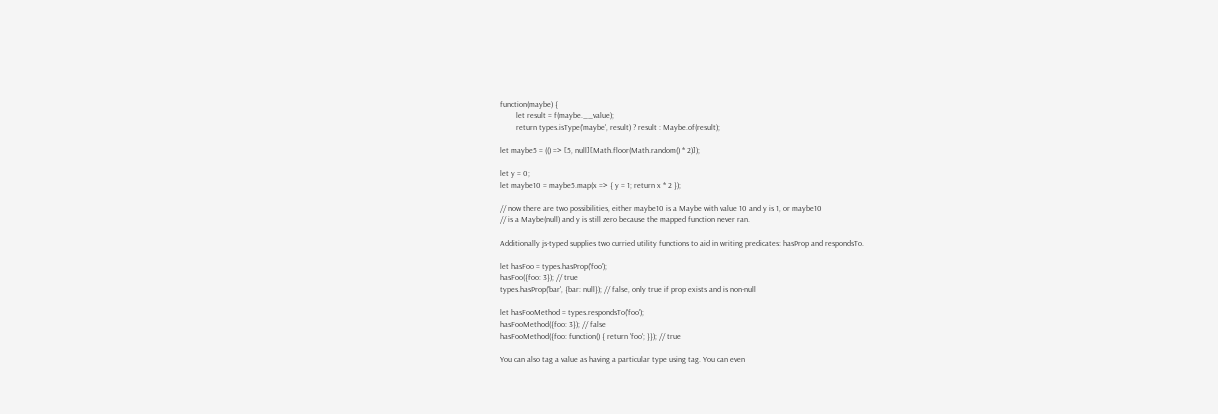function(maybe) {
        let result = f(maybe.__value);
        return types.isType('maybe', result) ? result : Maybe.of(result);

let maybe5 = (() => [5, null][Math.floor(Math.random() * 2)]);

let y = 0;
let maybe10 = maybe5.map(x => { y = 1; return x * 2 });

// now there are two possibilities, either maybe10 is a Maybe with value 10 and y is 1, or maybe10
// is a Maybe(null) and y is still zero because the mapped function never ran.

Additionally js-typed supplies two curried utility functions to aid in writing predicates: hasProp and respondsTo.

let hasFoo = types.hasProp('foo');
hasFoo({foo: 3}); // true
types.hasProp('bar', {bar: null}); // false, only true if prop exists and is non-null

let hasFooMethod = types.respondsTo('foo');
hasFooMethod({foo: 3}); // false
hasFooMethod({foo: function() { return 'foo'; }}); // true

You can also tag a value as having a particular type using tag. You can even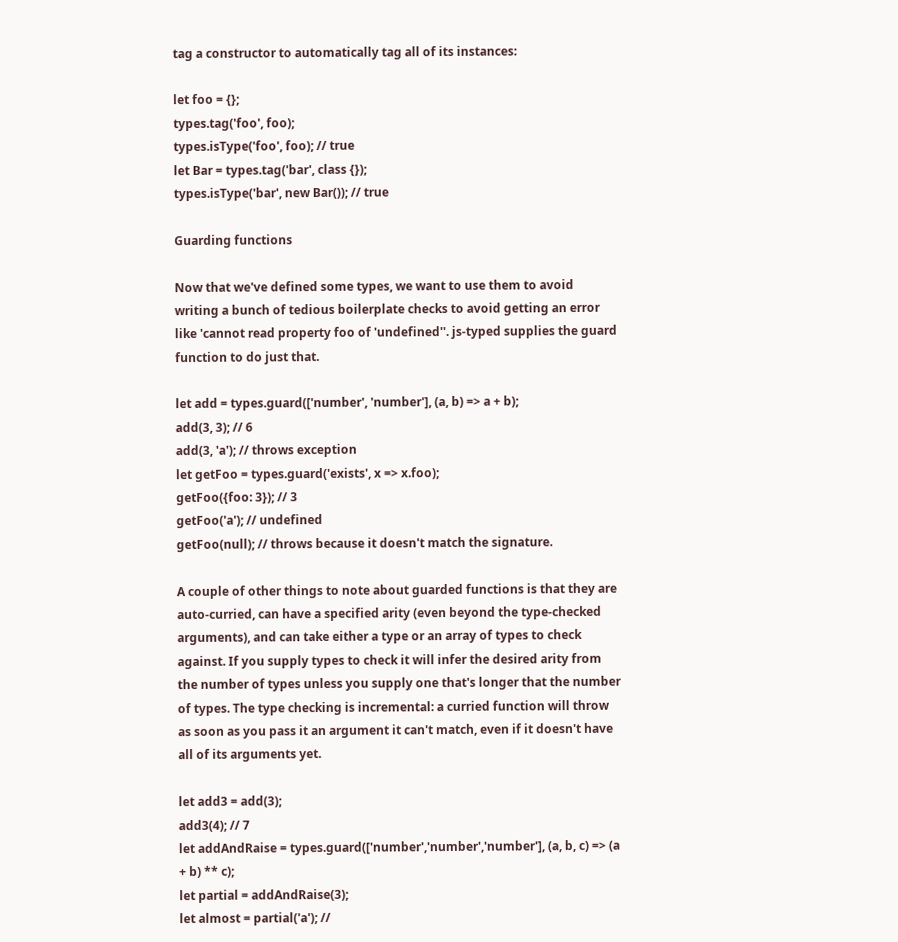tag a constructor to automatically tag all of its instances:

let foo = {};
types.tag('foo', foo);
types.isType('foo', foo); // true
let Bar = types.tag('bar', class {});
types.isType('bar', new Bar()); // true

Guarding functions

Now that we've defined some types, we want to use them to avoid writing a bunch of tedious boilerplate checks to avoid getting an error like 'cannot read property foo of 'undefined''. js-typed supplies the guard function to do just that.

let add = types.guard(['number', 'number'], (a, b) => a + b);
add(3, 3); // 6
add(3, 'a'); // throws exception
let getFoo = types.guard('exists', x => x.foo);
getFoo({foo: 3}); // 3
getFoo('a'); // undefined
getFoo(null); // throws because it doesn't match the signature.

A couple of other things to note about guarded functions is that they are auto-curried, can have a specified arity (even beyond the type-checked arguments), and can take either a type or an array of types to check against. If you supply types to check it will infer the desired arity from the number of types unless you supply one that's longer that the number of types. The type checking is incremental: a curried function will throw as soon as you pass it an argument it can't match, even if it doesn't have all of its arguments yet.

let add3 = add(3);
add3(4); // 7
let addAndRaise = types.guard(['number','number','number'], (a, b, c) => (a + b) ** c);
let partial = addAndRaise(3);
let almost = partial('a'); //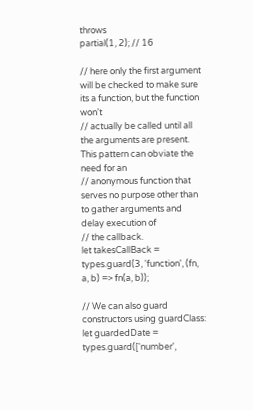throws
partial(1, 2); // 16

// here only the first argument will be checked to make sure its a function, but the function won't
// actually be called until all the arguments are present. This pattern can obviate the need for an
// anonymous function that serves no purpose other than to gather arguments and delay execution of
// the callback.
let takesCallBack = types.guard(3, 'function', (fn, a, b) => fn(a, b));

// We can also guard constructors using guardClass:
let guardedDate = types.guard(['number',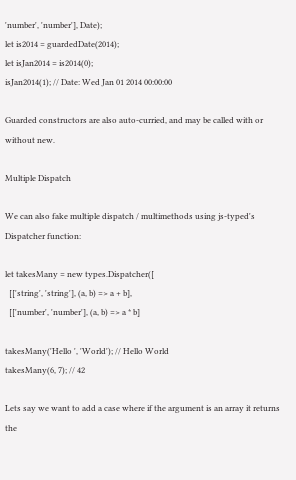'number', 'number'], Date);
let is2014 = guardedDate(2014);
let isJan2014 = is2014(0);
isJan2014(1); // Date: Wed Jan 01 2014 00:00:00

Guarded constructors are also auto-curried, and may be called with or without new.

Multiple Dispatch

We can also fake multiple dispatch / multimethods using js-typed's Dispatcher function:

let takesMany = new types.Dispatcher([
  [['string', 'string'], (a, b) => a + b],
  [['number', 'number'], (a, b) => a * b]

takesMany('Hello ', 'World'); // Hello World
takesMany(6, 7); // 42

Lets say we want to add a case where if the argument is an array it returns the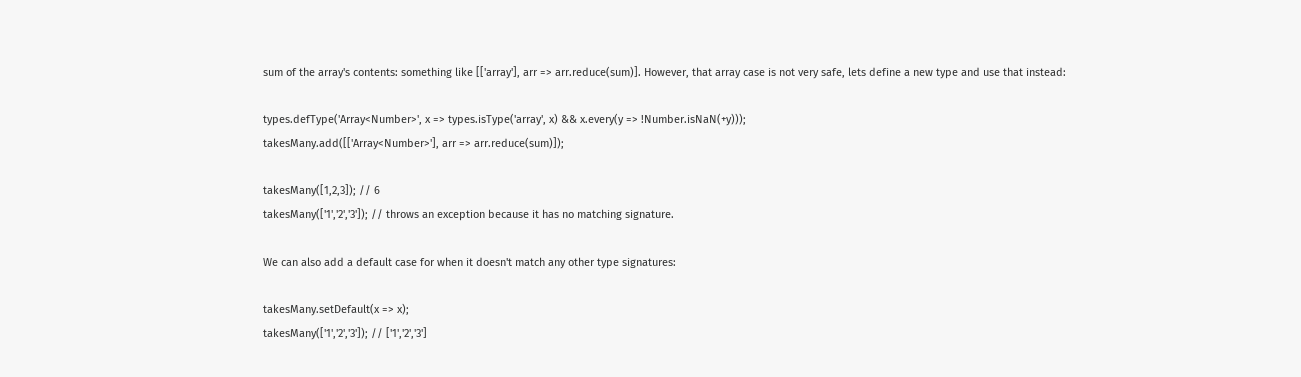sum of the array's contents: something like [['array'], arr => arr.reduce(sum)]. However, that array case is not very safe, lets define a new type and use that instead:

types.defType('Array<Number>', x => types.isType('array', x) && x.every(y => !Number.isNaN(+y)));
takesMany.add([['Array<Number>'], arr => arr.reduce(sum)]);

takesMany([1,2,3]); // 6
takesMany(['1','2','3']); // throws an exception because it has no matching signature.

We can also add a default case for when it doesn't match any other type signatures:

takesMany.setDefault(x => x);
takesMany(['1','2','3']); // ['1','2','3']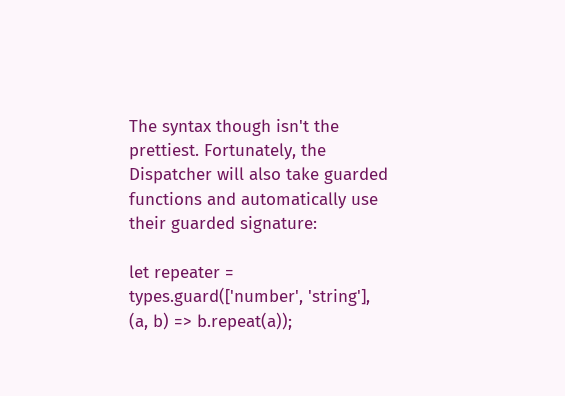The syntax though isn't the prettiest. Fortunately, the Dispatcher will also take guarded functions and automatically use their guarded signature:

let repeater = types.guard(['number', 'string'], (a, b) => b.repeat(a));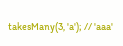takesMany(3, 'a'); // 'aaa'